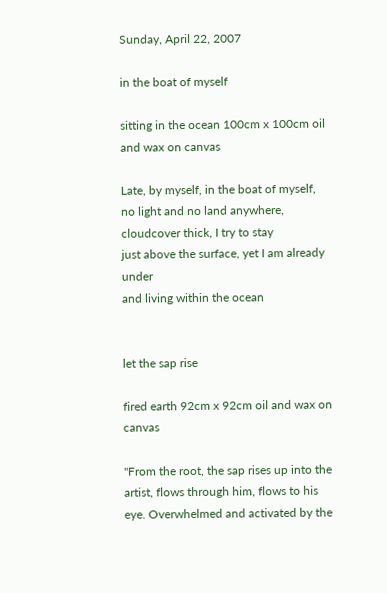Sunday, April 22, 2007

in the boat of myself

sitting in the ocean 100cm x 100cm oil and wax on canvas

Late, by myself, in the boat of myself,
no light and no land anywhere,
cloudcover thick, I try to stay
just above the surface, yet I am already under
and living within the ocean


let the sap rise

fired earth 92cm x 92cm oil and wax on canvas

"From the root, the sap rises up into the artist, flows through him, flows to his eye. Overwhelmed and activated by the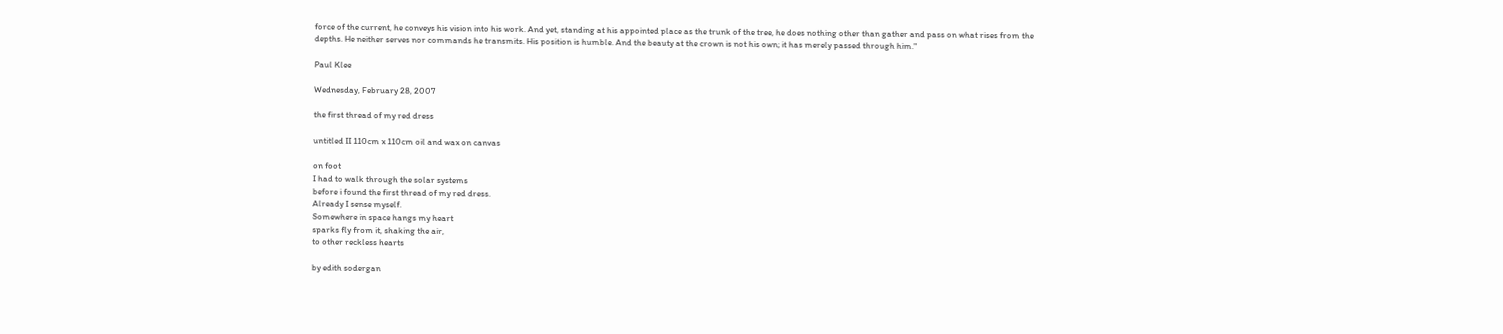force of the current, he conveys his vision into his work. And yet, standing at his appointed place as the trunk of the tree, he does nothing other than gather and pass on what rises from the depths. He neither serves nor commands he transmits. His position is humble. And the beauty at the crown is not his own; it has merely passed through him."

Paul Klee

Wednesday, February 28, 2007

the first thread of my red dress

untitled II 110cm x 110cm oil and wax on canvas

on foot
I had to walk through the solar systems
before i found the first thread of my red dress.
Already I sense myself.
Somewhere in space hangs my heart
sparks fly from it, shaking the air,
to other reckless hearts

by edith sodergan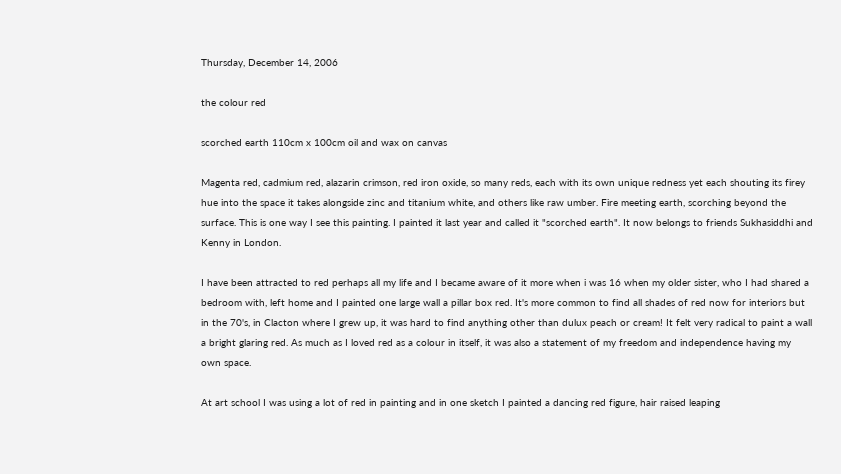Thursday, December 14, 2006

the colour red

scorched earth 110cm x 100cm oil and wax on canvas

Magenta red, cadmium red, alazarin crimson, red iron oxide, so many reds, each with its own unique redness yet each shouting its firey hue into the space it takes alongside zinc and titanium white, and others like raw umber. Fire meeting earth, scorching beyond the surface. This is one way I see this painting. I painted it last year and called it "scorched earth". It now belongs to friends Sukhasiddhi and Kenny in London.

I have been attracted to red perhaps all my life and I became aware of it more when i was 16 when my older sister, who I had shared a bedroom with, left home and I painted one large wall a pillar box red. It's more common to find all shades of red now for interiors but in the 70's, in Clacton where I grew up, it was hard to find anything other than dulux peach or cream! It felt very radical to paint a wall a bright glaring red. As much as I loved red as a colour in itself, it was also a statement of my freedom and independence having my own space.

At art school I was using a lot of red in painting and in one sketch I painted a dancing red figure, hair raised leaping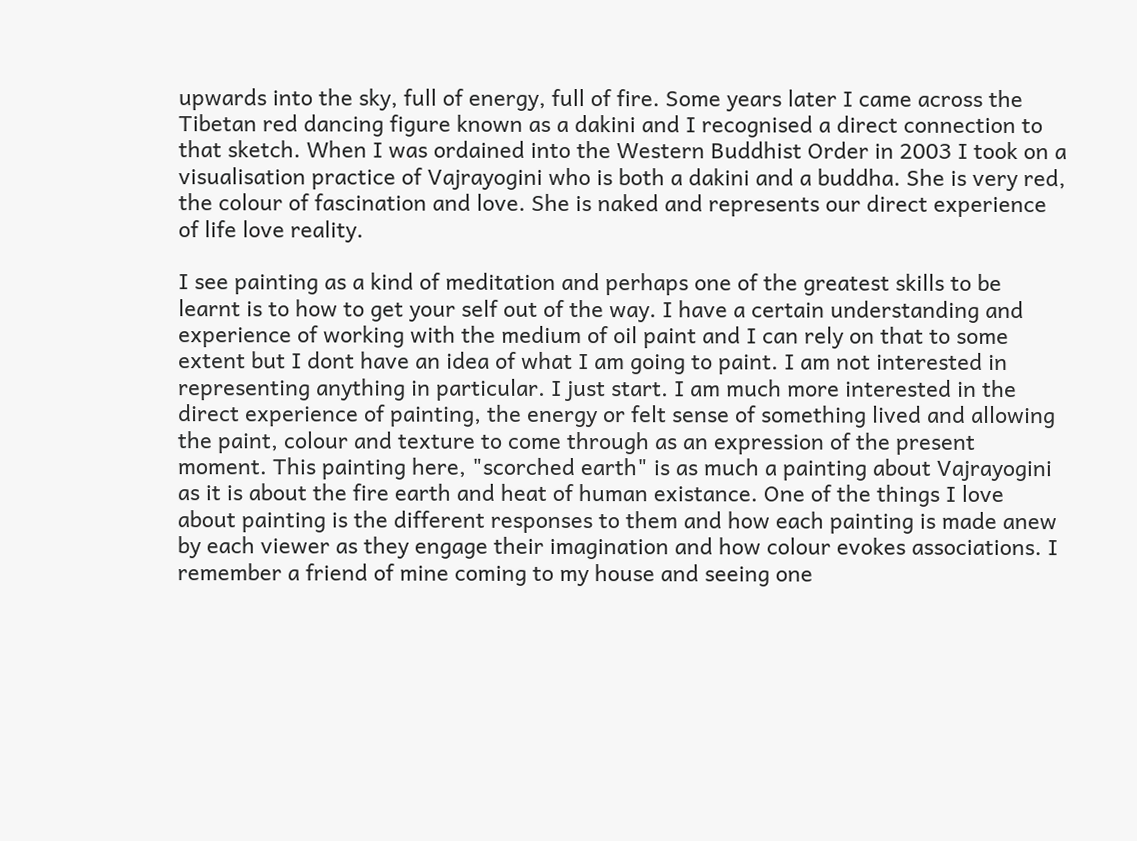upwards into the sky, full of energy, full of fire. Some years later I came across the Tibetan red dancing figure known as a dakini and I recognised a direct connection to that sketch. When I was ordained into the Western Buddhist Order in 2003 I took on a visualisation practice of Vajrayogini who is both a dakini and a buddha. She is very red, the colour of fascination and love. She is naked and represents our direct experience of life love reality.

I see painting as a kind of meditation and perhaps one of the greatest skills to be learnt is to how to get your self out of the way. I have a certain understanding and experience of working with the medium of oil paint and I can rely on that to some extent but I dont have an idea of what I am going to paint. I am not interested in representing anything in particular. I just start. I am much more interested in the direct experience of painting, the energy or felt sense of something lived and allowing the paint, colour and texture to come through as an expression of the present moment. This painting here, "scorched earth" is as much a painting about Vajrayogini as it is about the fire earth and heat of human existance. One of the things I love about painting is the different responses to them and how each painting is made anew by each viewer as they engage their imagination and how colour evokes associations. I remember a friend of mine coming to my house and seeing one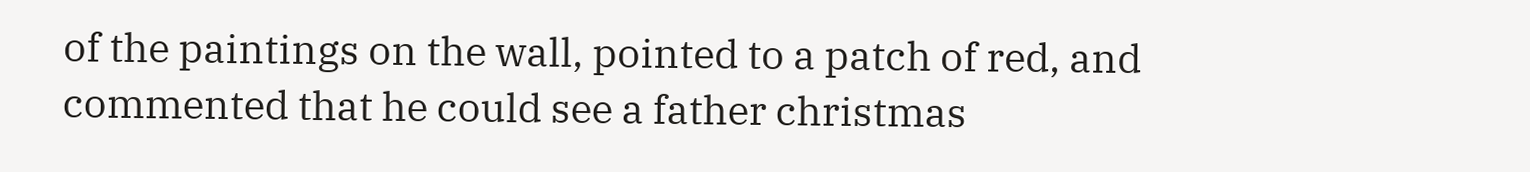of the paintings on the wall, pointed to a patch of red, and commented that he could see a father christmas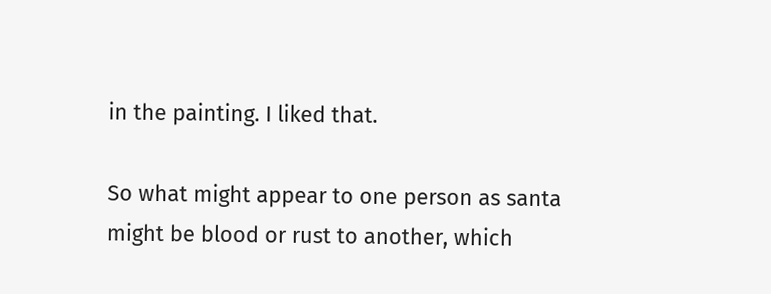in the painting. I liked that.

So what might appear to one person as santa might be blood or rust to another, which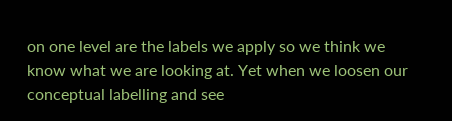on one level are the labels we apply so we think we know what we are looking at. Yet when we loosen our conceptual labelling and see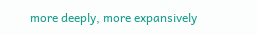more deeply, more expansively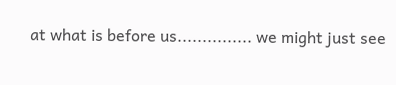at what is before us............... we might just see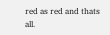red as red and thats all.